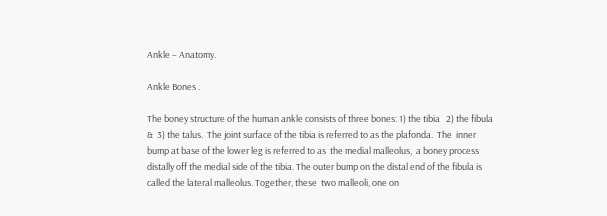Ankle – Anatomy.

Ankle Bones .

The boney structure of the human ankle consists of three bones: 1) the tibia   2) the fibula  &  3) the talus.  The joint surface of the tibia is referred to as the plafonda.  The  inner bump at base of the lower leg is referred to as  the medial malleolus,  a boney process distally off the medial side of the tibia. The outer bump on the distal end of the fibula is called the lateral malleolus. Together, these  two malleoli, one on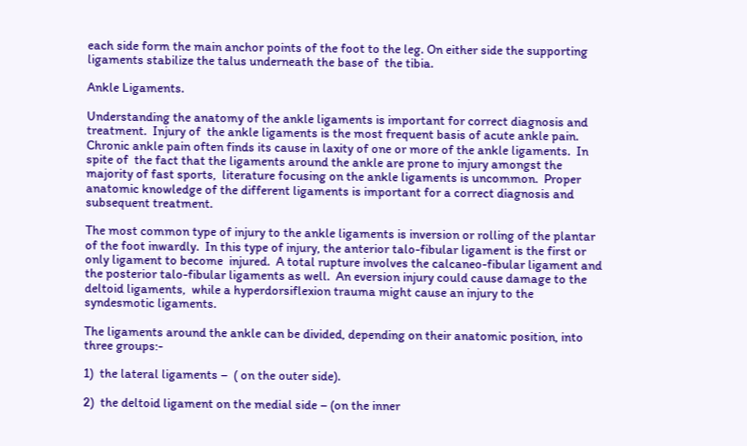each side form the main anchor points of the foot to the leg. On either side the supporting ligaments stabilize the talus underneath the base of  the tibia.

Ankle Ligaments.

Understanding the anatomy of the ankle ligaments is important for correct diagnosis and treatment.  Injury of  the ankle ligaments is the most frequent basis of acute ankle pain.  Chronic ankle pain often finds its cause in laxity of one or more of the ankle ligaments.  In spite of  the fact that the ligaments around the ankle are prone to injury amongst the majority of fast sports,  literature focusing on the ankle ligaments is uncommon.  Proper anatomic knowledge of the different ligaments is important for a correct diagnosis and subsequent treatment.

The most common type of injury to the ankle ligaments is inversion or rolling of the plantar of the foot inwardly.  In this type of injury, the anterior talo-fibular ligament is the first or only ligament to become  injured.  A total rupture involves the calcaneo-fibular ligament and the posterior talo-fibular ligaments as well.  An eversion injury could cause damage to the deltoid ligaments,  while a hyperdorsiflexion trauma might cause an injury to the syndesmotic ligaments.

The ligaments around the ankle can be divided, depending on their anatomic position, into three groups:-

1)  the lateral ligaments –  ( on the outer side).

2)  the deltoid ligament on the medial side – (on the inner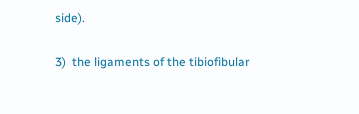side).

3)  the ligaments of the tibiofibular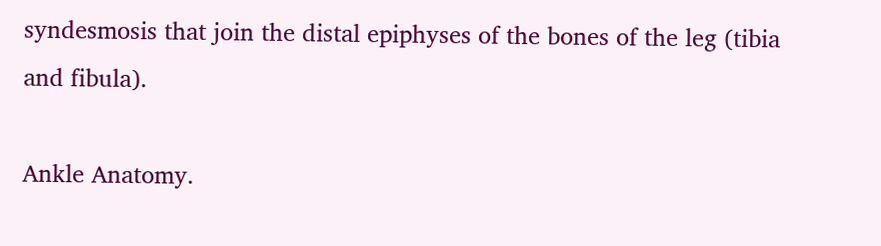syndesmosis that join the distal epiphyses of the bones of the leg (tibia and fibula).

Ankle Anatomy.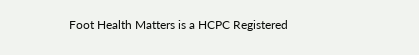Foot Health Matters is a HCPC Registered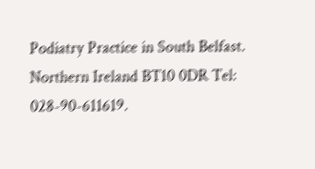Podiatry Practice in South Belfast. Northern Ireland BT10 0DR Tel: 028-90-611619.